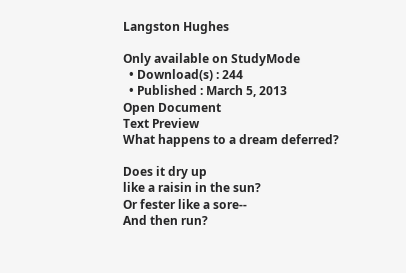Langston Hughes

Only available on StudyMode
  • Download(s) : 244
  • Published : March 5, 2013
Open Document
Text Preview
What happens to a dream deferred?

Does it dry up
like a raisin in the sun?
Or fester like a sore--
And then run?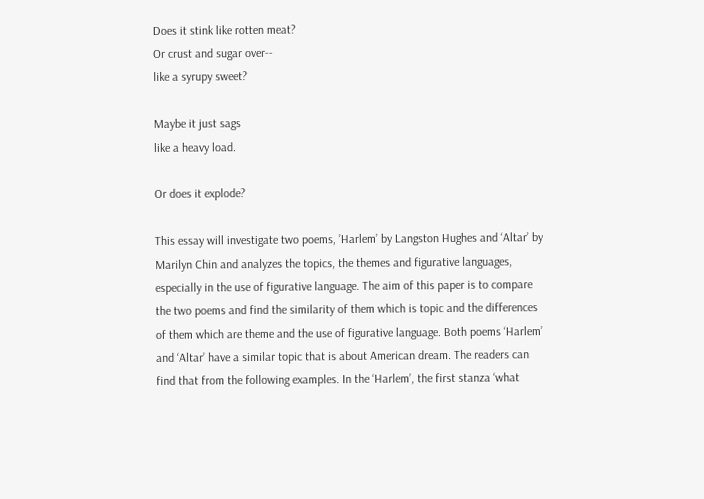Does it stink like rotten meat?
Or crust and sugar over--
like a syrupy sweet?

Maybe it just sags
like a heavy load.

Or does it explode?

This essay will investigate two poems, ’Harlem’ by Langston Hughes and ‘Altar’ by Marilyn Chin and analyzes the topics, the themes and figurative languages, especially in the use of figurative language. The aim of this paper is to compare the two poems and find the similarity of them which is topic and the differences of them which are theme and the use of figurative language. Both poems ‘Harlem’ and ‘Altar’ have a similar topic that is about American dream. The readers can find that from the following examples. In the ‘Harlem’, the first stanza ‘what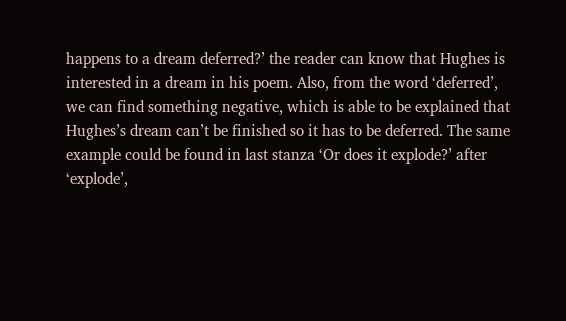happens to a dream deferred?’ the reader can know that Hughes is interested in a dream in his poem. Also, from the word ‘deferred’, we can find something negative, which is able to be explained that Hughes’s dream can’t be finished so it has to be deferred. The same example could be found in last stanza ‘Or does it explode?’ after ‘explode’,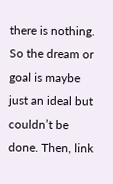there is nothing. So the dream or goal is maybe just an ideal but couldn’t be done. Then, link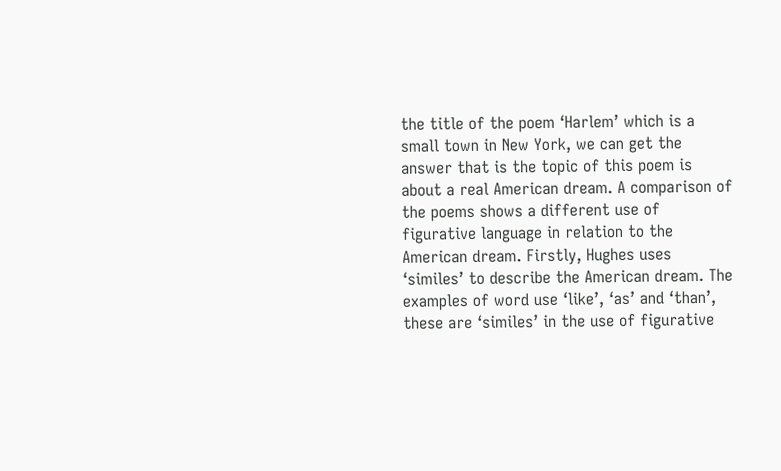the title of the poem ‘Harlem’ which is a small town in New York, we can get the answer that is the topic of this poem is about a real American dream. A comparison of the poems shows a different use of figurative language in relation to the American dream. Firstly, Hughes uses ‘similes’ to describe the American dream. The examples of word use ‘like’, ‘as’ and ‘than’, these are ‘similes’ in the use of figurative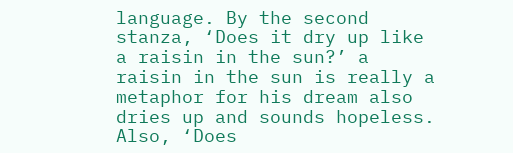language. By the second stanza, ‘Does it dry up like a raisin in the sun?’ a raisin in the sun is really a metaphor for his dream also dries up and sounds hopeless. Also, ‘Does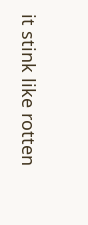it stink like rotten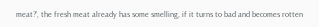meat?’, the fresh meat already has some smelling, if it turns to bad and becomes rotten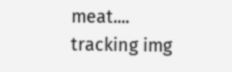meat....
tracking img